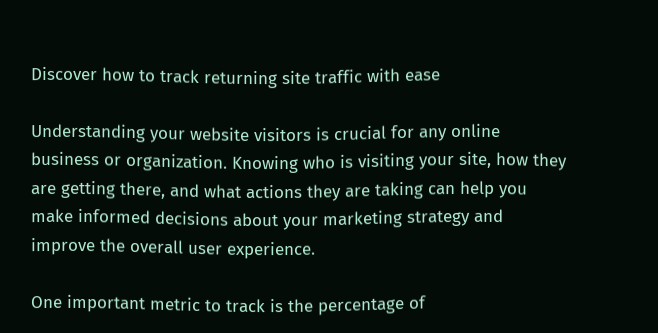Discover how to track returning site traffic with ease

Understanding your website visitors is crucial for any online business or organization. Knowing who is visiting your site, how they are getting there, and what actions they are taking can help you make informed decisions about your marketing strategy and improve the overall user experience.

One important metric to track is the percentage of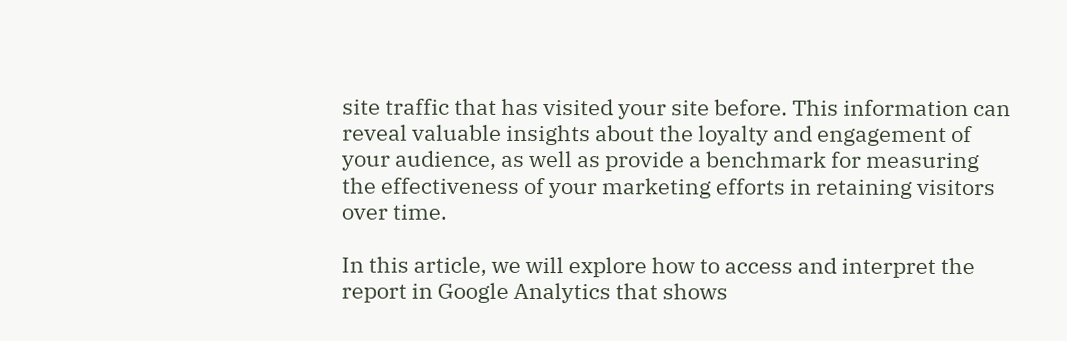site traffic that has visited your site before. This information can reveal valuable insights about the loyalty and engagement of your audience, as well as provide a benchmark for measuring the effectiveness of your marketing efforts in retaining visitors over time.

In this article, we will explore how to access and interpret the report in Google Analytics that shows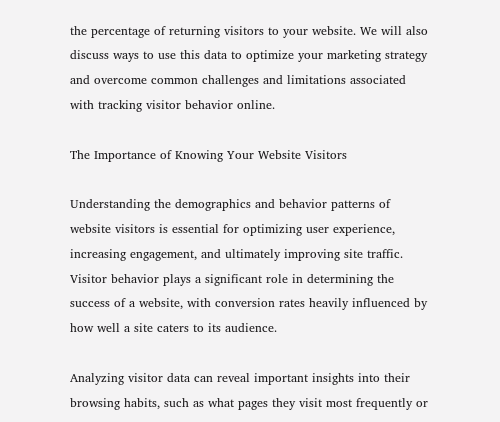the percentage of returning visitors to your website. We will also discuss ways to use this data to optimize your marketing strategy and overcome common challenges and limitations associated with tracking visitor behavior online.

The Importance of Knowing Your Website Visitors

Understanding the demographics and behavior patterns of website visitors is essential for optimizing user experience, increasing engagement, and ultimately improving site traffic. Visitor behavior plays a significant role in determining the success of a website, with conversion rates heavily influenced by how well a site caters to its audience.

Analyzing visitor data can reveal important insights into their browsing habits, such as what pages they visit most frequently or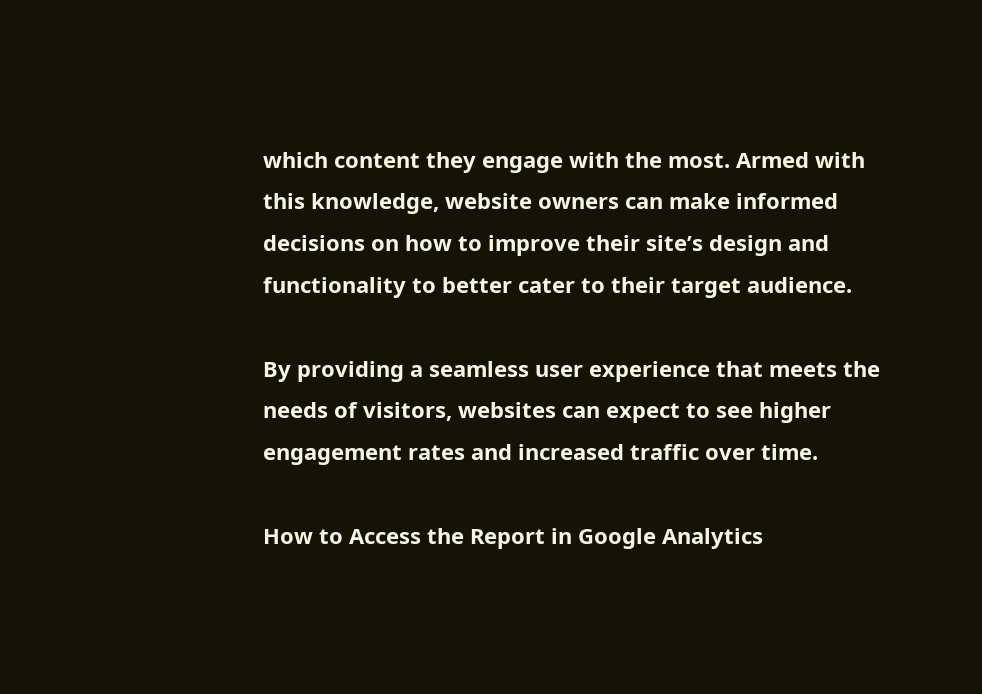which content they engage with the most. Armed with this knowledge, website owners can make informed decisions on how to improve their site’s design and functionality to better cater to their target audience.

By providing a seamless user experience that meets the needs of visitors, websites can expect to see higher engagement rates and increased traffic over time.

How to Access the Report in Google Analytics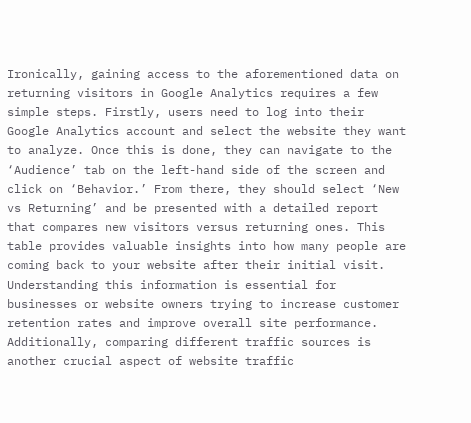Ironically, gaining access to the aforementioned data on returning visitors in Google Analytics requires a few simple steps. Firstly, users need to log into their Google Analytics account and select the website they want to analyze. Once this is done, they can navigate to the ‘Audience’ tab on the left-hand side of the screen and click on ‘Behavior.’ From there, they should select ‘New vs Returning’ and be presented with a detailed report that compares new visitors versus returning ones. This table provides valuable insights into how many people are coming back to your website after their initial visit. Understanding this information is essential for businesses or website owners trying to increase customer retention rates and improve overall site performance. Additionally, comparing different traffic sources is another crucial aspect of website traffic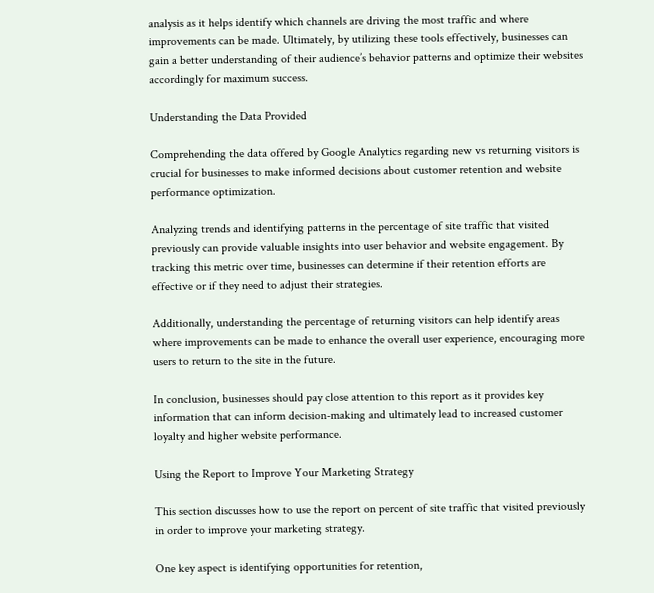analysis as it helps identify which channels are driving the most traffic and where improvements can be made. Ultimately, by utilizing these tools effectively, businesses can gain a better understanding of their audience’s behavior patterns and optimize their websites accordingly for maximum success.

Understanding the Data Provided

Comprehending the data offered by Google Analytics regarding new vs returning visitors is crucial for businesses to make informed decisions about customer retention and website performance optimization.

Analyzing trends and identifying patterns in the percentage of site traffic that visited previously can provide valuable insights into user behavior and website engagement. By tracking this metric over time, businesses can determine if their retention efforts are effective or if they need to adjust their strategies.

Additionally, understanding the percentage of returning visitors can help identify areas where improvements can be made to enhance the overall user experience, encouraging more users to return to the site in the future.

In conclusion, businesses should pay close attention to this report as it provides key information that can inform decision-making and ultimately lead to increased customer loyalty and higher website performance.

Using the Report to Improve Your Marketing Strategy

This section discusses how to use the report on percent of site traffic that visited previously in order to improve your marketing strategy.

One key aspect is identifying opportunities for retention,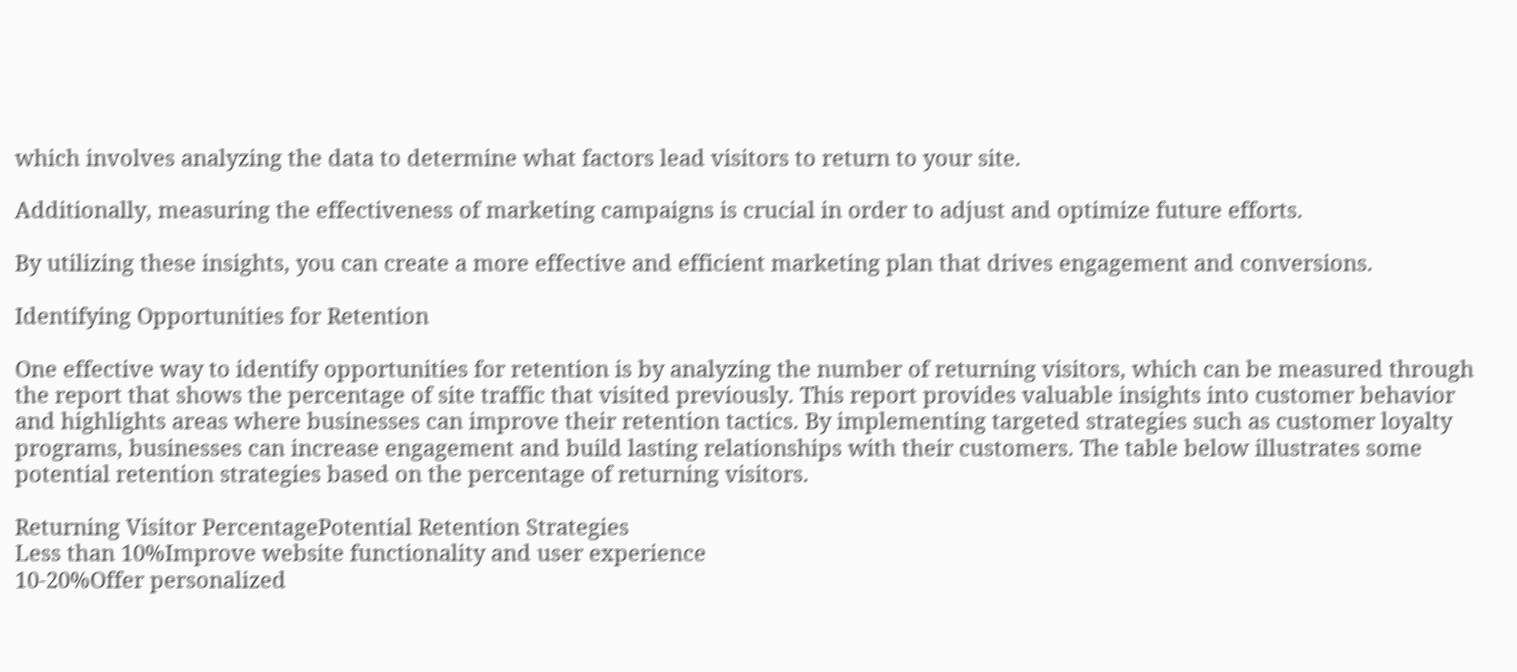which involves analyzing the data to determine what factors lead visitors to return to your site.

Additionally, measuring the effectiveness of marketing campaigns is crucial in order to adjust and optimize future efforts.

By utilizing these insights, you can create a more effective and efficient marketing plan that drives engagement and conversions.

Identifying Opportunities for Retention

One effective way to identify opportunities for retention is by analyzing the number of returning visitors, which can be measured through the report that shows the percentage of site traffic that visited previously. This report provides valuable insights into customer behavior and highlights areas where businesses can improve their retention tactics. By implementing targeted strategies such as customer loyalty programs, businesses can increase engagement and build lasting relationships with their customers. The table below illustrates some potential retention strategies based on the percentage of returning visitors.

Returning Visitor PercentagePotential Retention Strategies
Less than 10%Improve website functionality and user experience
10-20%Offer personalized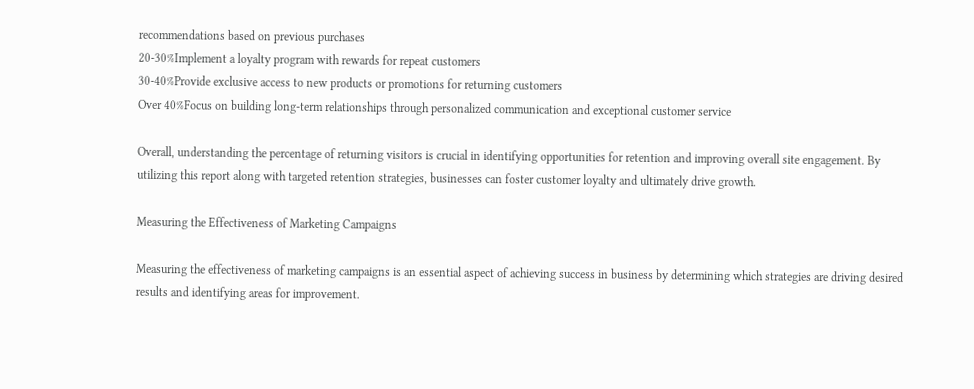recommendations based on previous purchases
20-30%Implement a loyalty program with rewards for repeat customers
30-40%Provide exclusive access to new products or promotions for returning customers
Over 40%Focus on building long-term relationships through personalized communication and exceptional customer service

Overall, understanding the percentage of returning visitors is crucial in identifying opportunities for retention and improving overall site engagement. By utilizing this report along with targeted retention strategies, businesses can foster customer loyalty and ultimately drive growth.

Measuring the Effectiveness of Marketing Campaigns

Measuring the effectiveness of marketing campaigns is an essential aspect of achieving success in business by determining which strategies are driving desired results and identifying areas for improvement.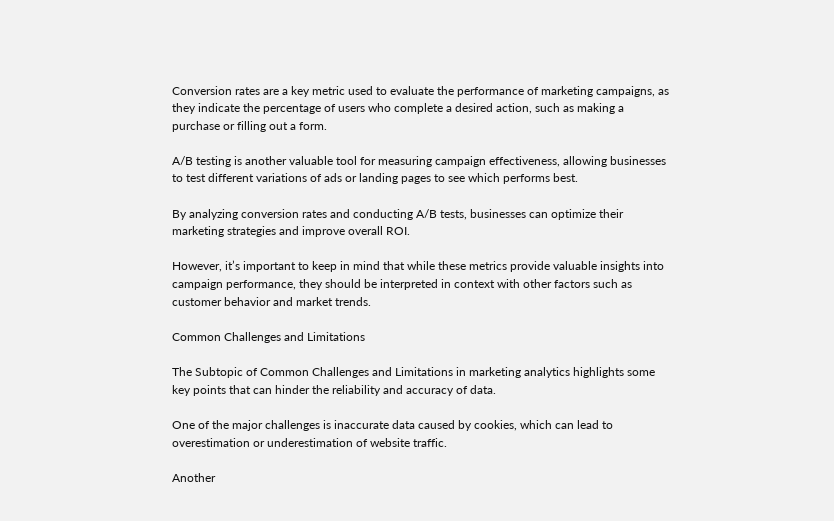Conversion rates are a key metric used to evaluate the performance of marketing campaigns, as they indicate the percentage of users who complete a desired action, such as making a purchase or filling out a form.

A/B testing is another valuable tool for measuring campaign effectiveness, allowing businesses to test different variations of ads or landing pages to see which performs best.

By analyzing conversion rates and conducting A/B tests, businesses can optimize their marketing strategies and improve overall ROI.

However, it’s important to keep in mind that while these metrics provide valuable insights into campaign performance, they should be interpreted in context with other factors such as customer behavior and market trends.

Common Challenges and Limitations

The Subtopic of Common Challenges and Limitations in marketing analytics highlights some key points that can hinder the reliability and accuracy of data.

One of the major challenges is inaccurate data caused by cookies, which can lead to overestimation or underestimation of website traffic.

Another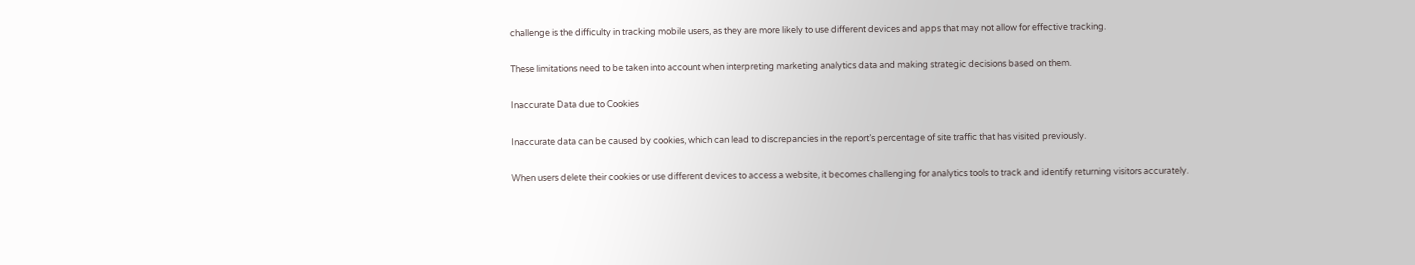challenge is the difficulty in tracking mobile users, as they are more likely to use different devices and apps that may not allow for effective tracking.

These limitations need to be taken into account when interpreting marketing analytics data and making strategic decisions based on them.

Inaccurate Data due to Cookies

Inaccurate data can be caused by cookies, which can lead to discrepancies in the report’s percentage of site traffic that has visited previously.

When users delete their cookies or use different devices to access a website, it becomes challenging for analytics tools to track and identify returning visitors accurately.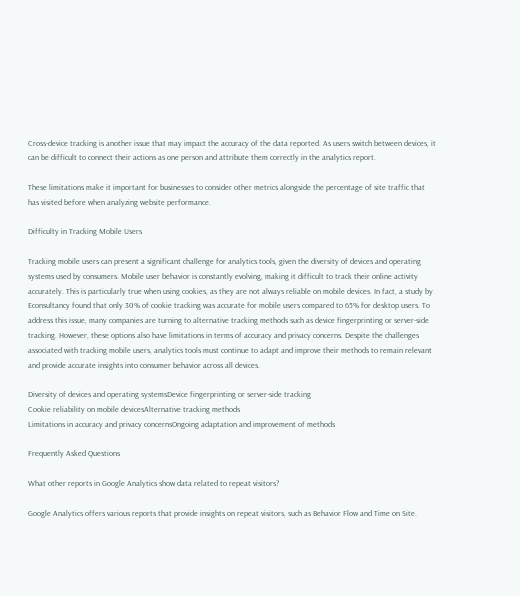Cross-device tracking is another issue that may impact the accuracy of the data reported. As users switch between devices, it can be difficult to connect their actions as one person and attribute them correctly in the analytics report.

These limitations make it important for businesses to consider other metrics alongside the percentage of site traffic that has visited before when analyzing website performance.

Difficulty in Tracking Mobile Users

Tracking mobile users can present a significant challenge for analytics tools, given the diversity of devices and operating systems used by consumers. Mobile user behavior is constantly evolving, making it difficult to track their online activity accurately. This is particularly true when using cookies, as they are not always reliable on mobile devices. In fact, a study by Econsultancy found that only 30% of cookie tracking was accurate for mobile users compared to 65% for desktop users. To address this issue, many companies are turning to alternative tracking methods such as device fingerprinting or server-side tracking. However, these options also have limitations in terms of accuracy and privacy concerns. Despite the challenges associated with tracking mobile users, analytics tools must continue to adapt and improve their methods to remain relevant and provide accurate insights into consumer behavior across all devices.

Diversity of devices and operating systemsDevice fingerprinting or server-side tracking
Cookie reliability on mobile devicesAlternative tracking methods
Limitations in accuracy and privacy concernsOngoing adaptation and improvement of methods

Frequently Asked Questions

What other reports in Google Analytics show data related to repeat visitors?

Google Analytics offers various reports that provide insights on repeat visitors, such as Behavior Flow and Time on Site.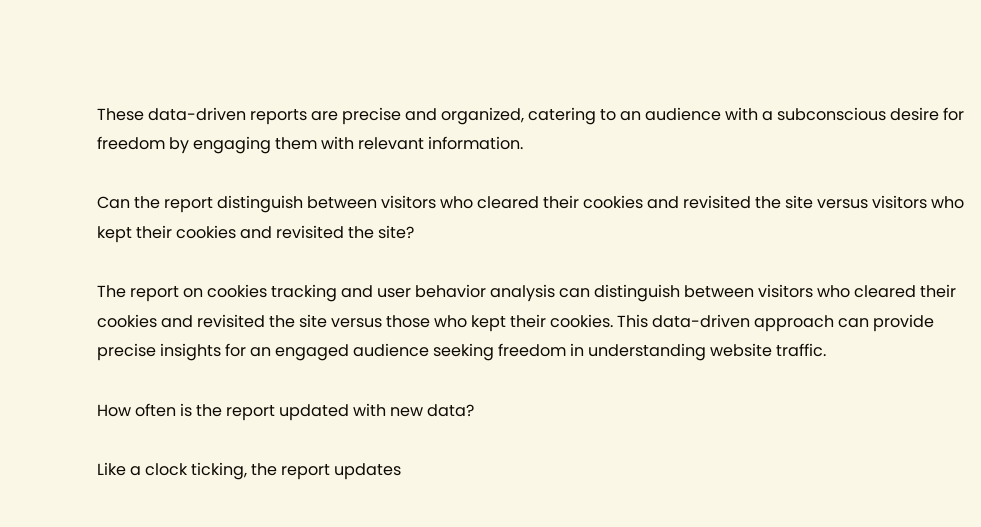These data-driven reports are precise and organized, catering to an audience with a subconscious desire for freedom by engaging them with relevant information.

Can the report distinguish between visitors who cleared their cookies and revisited the site versus visitors who kept their cookies and revisited the site?

The report on cookies tracking and user behavior analysis can distinguish between visitors who cleared their cookies and revisited the site versus those who kept their cookies. This data-driven approach can provide precise insights for an engaged audience seeking freedom in understanding website traffic.

How often is the report updated with new data?

Like a clock ticking, the report updates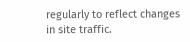regularly to reflect changes in site traffic.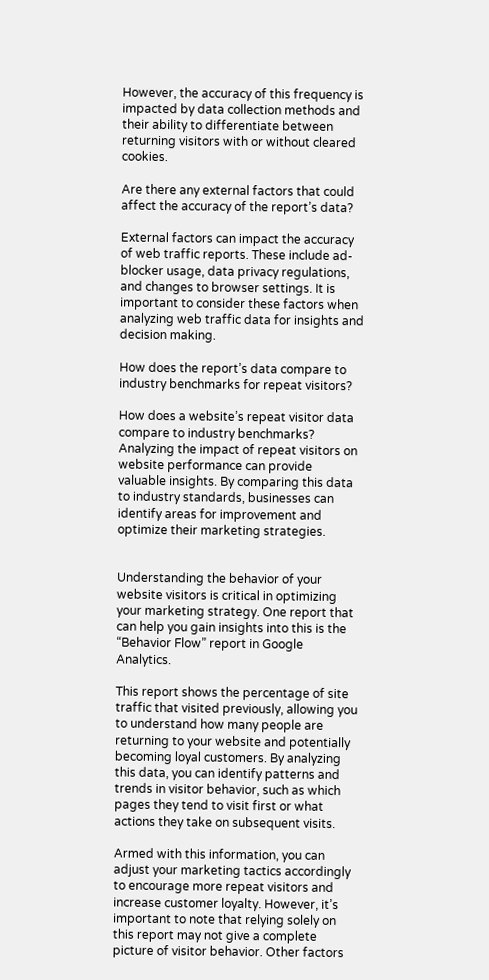However, the accuracy of this frequency is impacted by data collection methods and their ability to differentiate between returning visitors with or without cleared cookies.

Are there any external factors that could affect the accuracy of the report’s data?

External factors can impact the accuracy of web traffic reports. These include ad-blocker usage, data privacy regulations, and changes to browser settings. It is important to consider these factors when analyzing web traffic data for insights and decision making.

How does the report’s data compare to industry benchmarks for repeat visitors?

How does a website’s repeat visitor data compare to industry benchmarks? Analyzing the impact of repeat visitors on website performance can provide valuable insights. By comparing this data to industry standards, businesses can identify areas for improvement and optimize their marketing strategies.


Understanding the behavior of your website visitors is critical in optimizing your marketing strategy. One report that can help you gain insights into this is the “Behavior Flow” report in Google Analytics.

This report shows the percentage of site traffic that visited previously, allowing you to understand how many people are returning to your website and potentially becoming loyal customers. By analyzing this data, you can identify patterns and trends in visitor behavior, such as which pages they tend to visit first or what actions they take on subsequent visits.

Armed with this information, you can adjust your marketing tactics accordingly to encourage more repeat visitors and increase customer loyalty. However, it’s important to note that relying solely on this report may not give a complete picture of visitor behavior. Other factors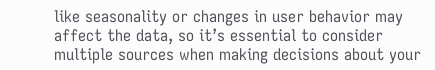like seasonality or changes in user behavior may affect the data, so it’s essential to consider multiple sources when making decisions about your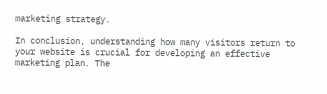marketing strategy.

In conclusion, understanding how many visitors return to your website is crucial for developing an effective marketing plan. The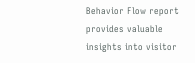Behavior Flow report provides valuable insights into visitor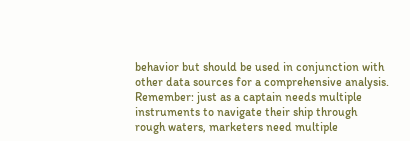behavior but should be used in conjunction with other data sources for a comprehensive analysis. Remember: just as a captain needs multiple instruments to navigate their ship through rough waters, marketers need multiple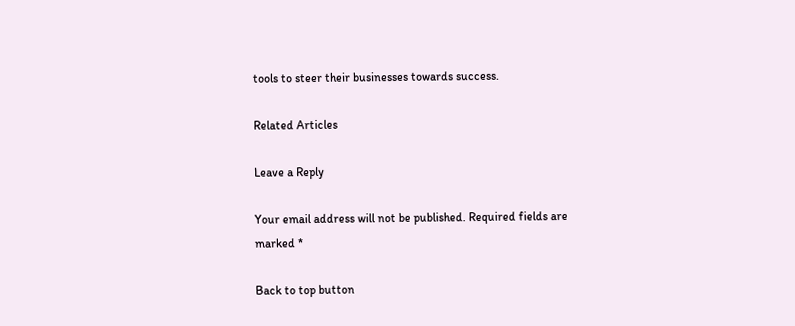tools to steer their businesses towards success.

Related Articles

Leave a Reply

Your email address will not be published. Required fields are marked *

Back to top button